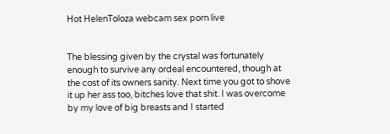Hot HelenToloza webcam sex porn live


The blessing given by the crystal was fortunately enough to survive any ordeal encountered, though at the cost of its owners sanity. Next time you got to shove it up her ass too, bitches love that shit. I was overcome by my love of big breasts and I started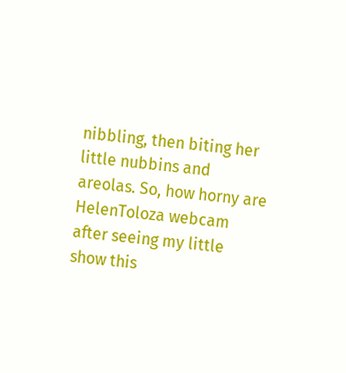nibbling, then biting her little nubbins and areolas. So, how horny are HelenToloza webcam after seeing my little show this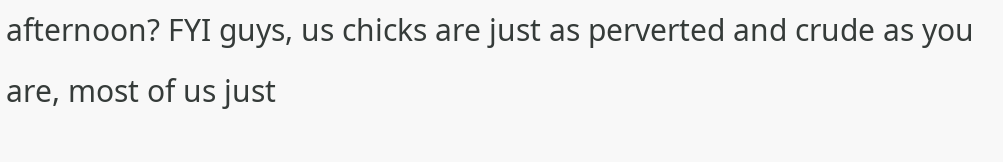afternoon? FYI guys, us chicks are just as perverted and crude as you are, most of us just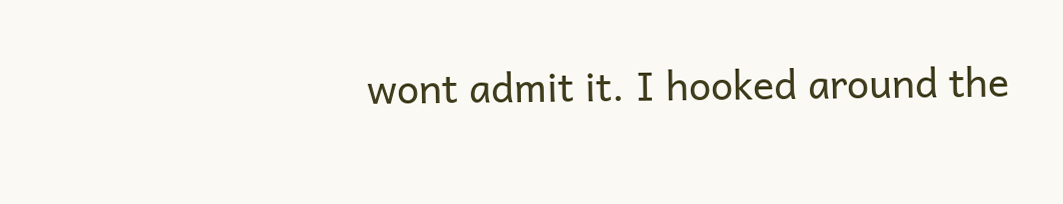wont admit it. I hooked around the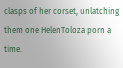clasps of her corset, unlatching them one HelenToloza porn a time.